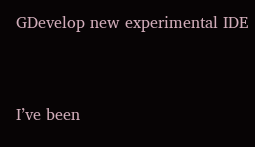GDevelop new experimental IDE


I’ve been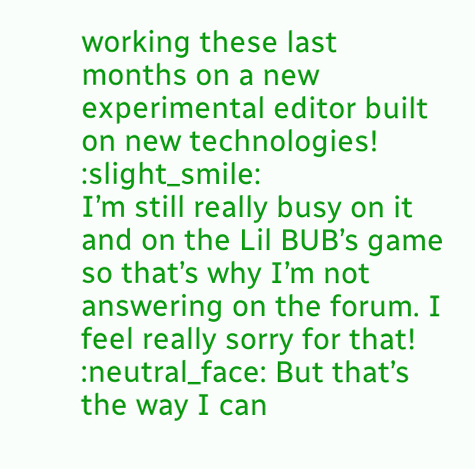working these last months on a new experimental editor built on new technologies! :slight_smile:
I’m still really busy on it and on the Lil BUB’s game so that’s why I’m not answering on the forum. I feel really sorry for that! :neutral_face: But that’s the way I can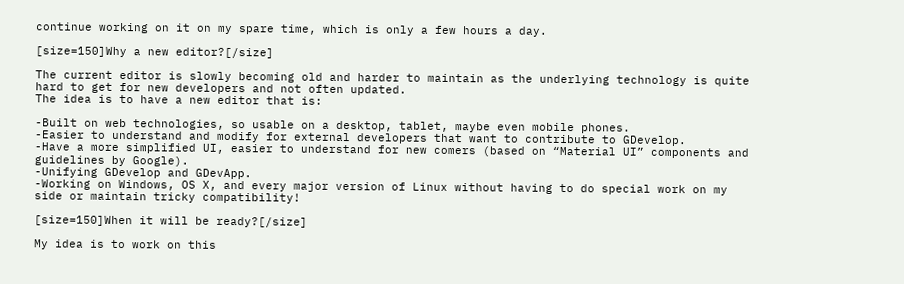continue working on it on my spare time, which is only a few hours a day.

[size=150]Why a new editor?[/size]

The current editor is slowly becoming old and harder to maintain as the underlying technology is quite hard to get for new developers and not often updated.
The idea is to have a new editor that is:

-Built on web technologies, so usable on a desktop, tablet, maybe even mobile phones.
-Easier to understand and modify for external developers that want to contribute to GDevelop.
-Have a more simplified UI, easier to understand for new comers (based on “Material UI” components and guidelines by Google).
-Unifying GDevelop and GDevApp.
-Working on Windows, OS X, and every major version of Linux without having to do special work on my side or maintain tricky compatibility!

[size=150]When it will be ready?[/size]

My idea is to work on this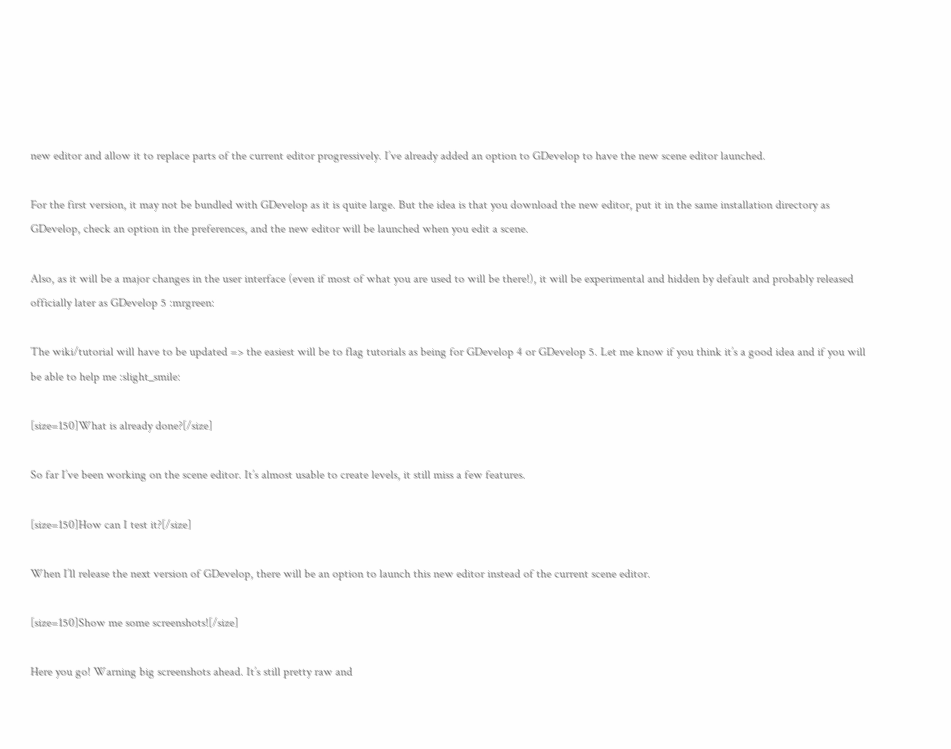new editor and allow it to replace parts of the current editor progressively. I’ve already added an option to GDevelop to have the new scene editor launched.

For the first version, it may not be bundled with GDevelop as it is quite large. But the idea is that you download the new editor, put it in the same installation directory as GDevelop, check an option in the preferences, and the new editor will be launched when you edit a scene.

Also, as it will be a major changes in the user interface (even if most of what you are used to will be there!), it will be experimental and hidden by default and probably released officially later as GDevelop 5 :mrgreen:

The wiki/tutorial will have to be updated => the easiest will be to flag tutorials as being for GDevelop 4 or GDevelop 5. Let me know if you think it’s a good idea and if you will be able to help me :slight_smile:

[size=150]What is already done?[/size]

So far I’ve been working on the scene editor. It’s almost usable to create levels, it still miss a few features.

[size=150]How can I test it?[/size]

When I’ll release the next version of GDevelop, there will be an option to launch this new editor instead of the current scene editor.

[size=150]Show me some screenshots![/size]

Here you go! Warning big screenshots ahead. It’s still pretty raw and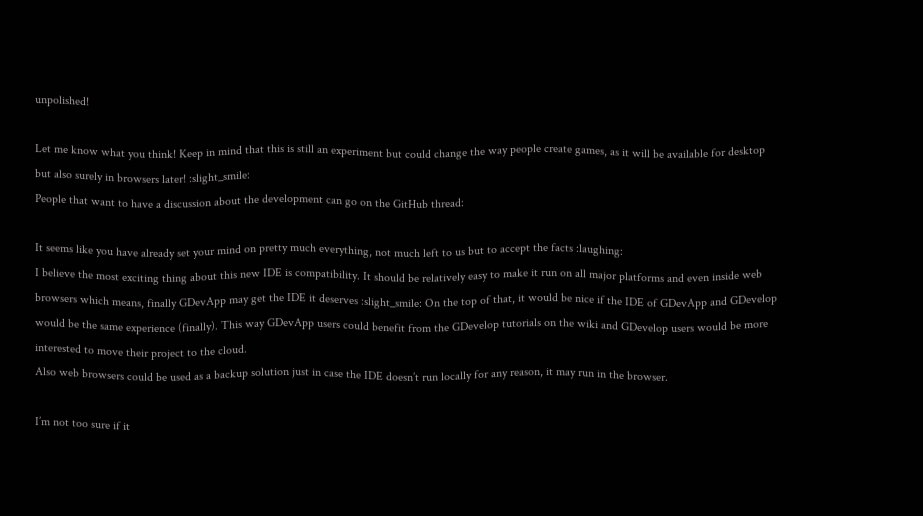unpolished!

Let me know what you think! Keep in mind that this is still an experiment but could change the way people create games, as it will be available for desktop but also surely in browsers later! :slight_smile:
People that want to have a discussion about the development can go on the GitHub thread:

It seems like you have already set your mind on pretty much everything, not much left to us but to accept the facts :laughing:
I believe the most exciting thing about this new IDE is compatibility. It should be relatively easy to make it run on all major platforms and even inside web browsers which means, finally GDevApp may get the IDE it deserves :slight_smile: On the top of that, it would be nice if the IDE of GDevApp and GDevelop would be the same experience (finally). This way GDevApp users could benefit from the GDevelop tutorials on the wiki and GDevelop users would be more interested to move their project to the cloud.
Also web browsers could be used as a backup solution just in case the IDE doesn’t run locally for any reason, it may run in the browser.

I’m not too sure if it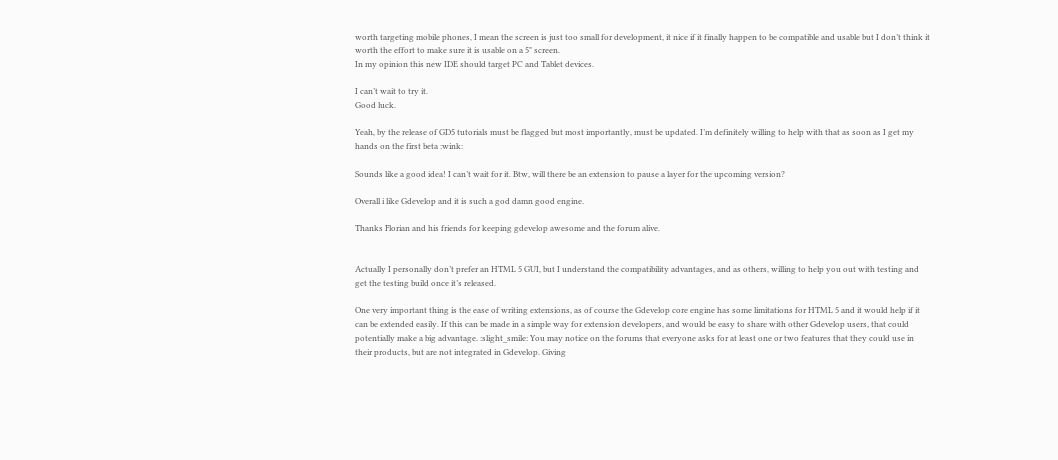worth targeting mobile phones, I mean the screen is just too small for development, it nice if it finally happen to be compatible and usable but I don’t think it worth the effort to make sure it is usable on a 5" screen.
In my opinion this new IDE should target PC and Tablet devices.

I can’t wait to try it.
Good luck.

Yeah, by the release of GD5 tutorials must be flagged but most importantly, must be updated. I’m definitely willing to help with that as soon as I get my hands on the first beta :wink:

Sounds like a good idea! I can’t wait for it. Btw, will there be an extension to pause a layer for the upcoming version?

Overall i like Gdevelop and it is such a god damn good engine.

Thanks Florian and his friends for keeping gdevelop awesome and the forum alive.


Actually I personally don’t prefer an HTML 5 GUI, but I understand the compatibility advantages, and as others, willing to help you out with testing and get the testing build once it’s released.

One very important thing is the ease of writing extensions, as of course the Gdevelop core engine has some limitations for HTML 5 and it would help if it can be extended easily. If this can be made in a simple way for extension developers, and would be easy to share with other Gdevelop users, that could potentially make a big advantage. :slight_smile: You may notice on the forums that everyone asks for at least one or two features that they could use in their products, but are not integrated in Gdevelop. Giving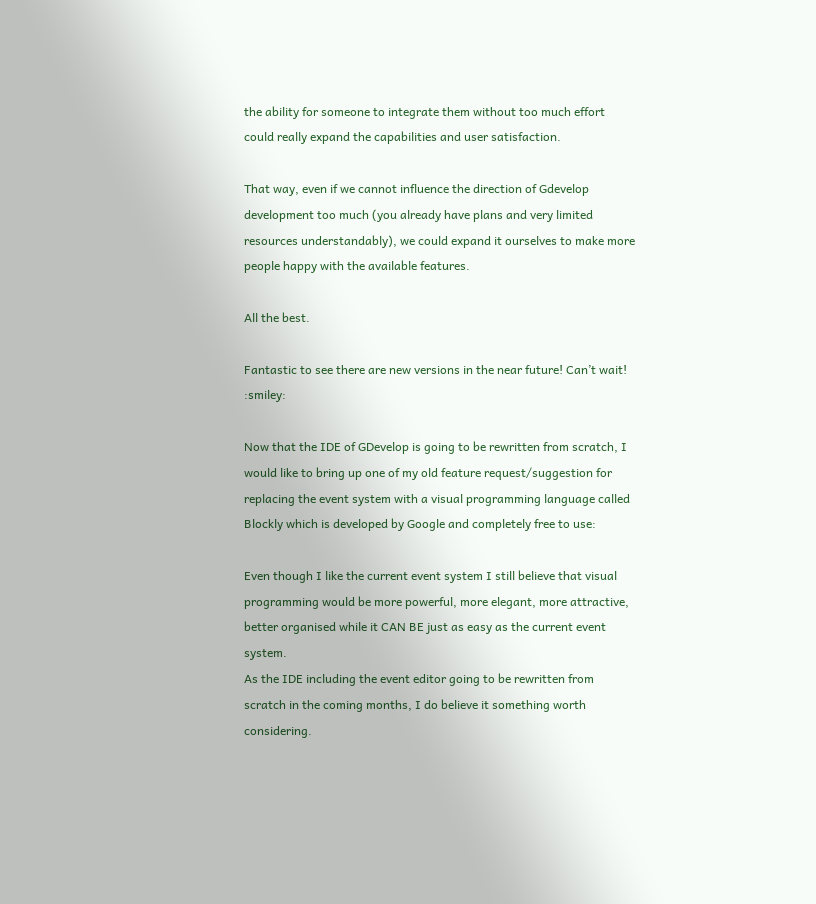the ability for someone to integrate them without too much effort could really expand the capabilities and user satisfaction.

That way, even if we cannot influence the direction of Gdevelop development too much (you already have plans and very limited resources understandably), we could expand it ourselves to make more people happy with the available features.

All the best.

Fantastic to see there are new versions in the near future! Can’t wait! :smiley:

Now that the IDE of GDevelop is going to be rewritten from scratch, I would like to bring up one of my old feature request/suggestion for replacing the event system with a visual programming language called Blockly which is developed by Google and completely free to use:

Even though I like the current event system I still believe that visual programming would be more powerful, more elegant, more attractive, better organised while it CAN BE just as easy as the current event system.
As the IDE including the event editor going to be rewritten from scratch in the coming months, I do believe it something worth considering.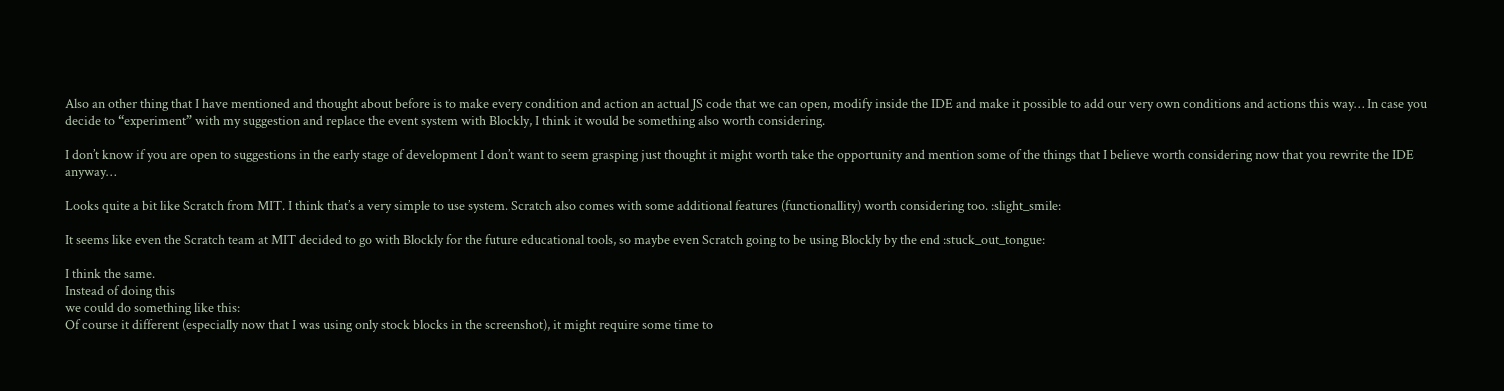Also an other thing that I have mentioned and thought about before is to make every condition and action an actual JS code that we can open, modify inside the IDE and make it possible to add our very own conditions and actions this way… In case you decide to “experiment” with my suggestion and replace the event system with Blockly, I think it would be something also worth considering.

I don’t know if you are open to suggestions in the early stage of development I don’t want to seem grasping just thought it might worth take the opportunity and mention some of the things that I believe worth considering now that you rewrite the IDE anyway…

Looks quite a bit like Scratch from MIT. I think that’s a very simple to use system. Scratch also comes with some additional features (functionallity) worth considering too. :slight_smile:

It seems like even the Scratch team at MIT decided to go with Blockly for the future educational tools, so maybe even Scratch going to be using Blockly by the end :stuck_out_tongue:

I think the same.
Instead of doing this
we could do something like this:
Of course it different (especially now that I was using only stock blocks in the screenshot), it might require some time to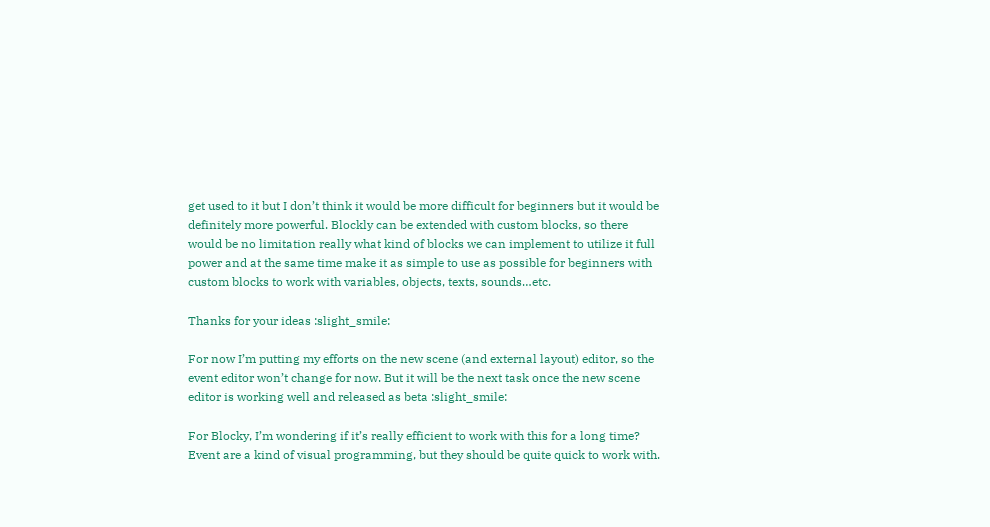get used to it but I don’t think it would be more difficult for beginners but it would be definitely more powerful. Blockly can be extended with custom blocks, so there would be no limitation really what kind of blocks we can implement to utilize it full power and at the same time make it as simple to use as possible for beginners with custom blocks to work with variables, objects, texts, sounds…etc.

Thanks for your ideas :slight_smile:

For now I’m putting my efforts on the new scene (and external layout) editor, so the event editor won’t change for now. But it will be the next task once the new scene editor is working well and released as beta :slight_smile:

For Blocky, I’m wondering if it’s really efficient to work with this for a long time?
Event are a kind of visual programming, but they should be quite quick to work with.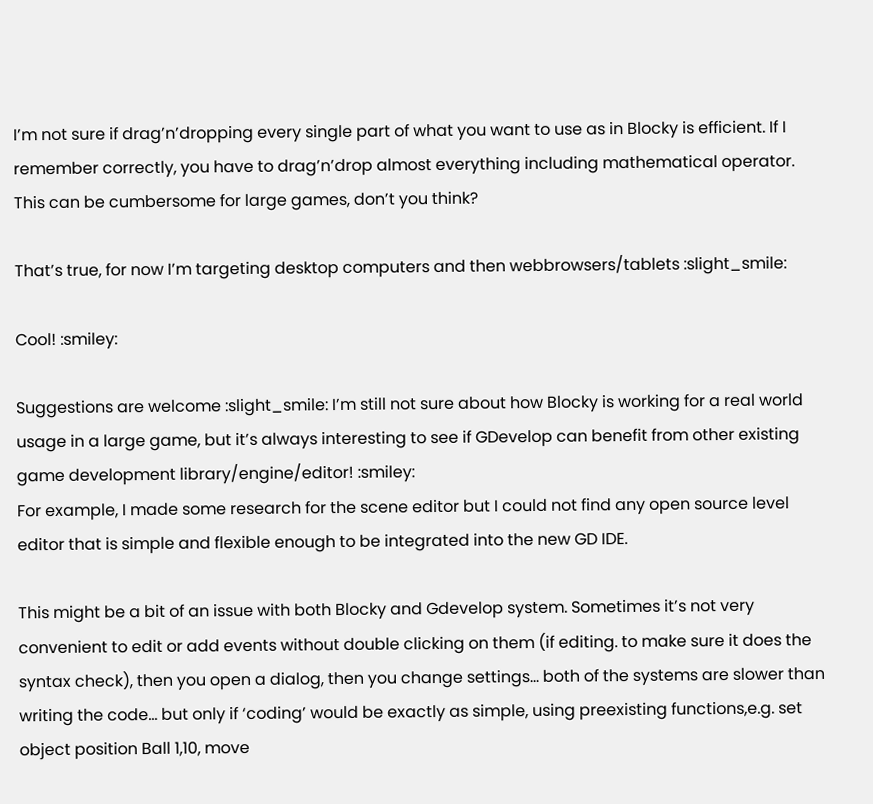I’m not sure if drag’n’dropping every single part of what you want to use as in Blocky is efficient. If I remember correctly, you have to drag’n’drop almost everything including mathematical operator. This can be cumbersome for large games, don’t you think?

That’s true, for now I’m targeting desktop computers and then webbrowsers/tablets :slight_smile:

Cool! :smiley:

Suggestions are welcome :slight_smile: I’m still not sure about how Blocky is working for a real world usage in a large game, but it’s always interesting to see if GDevelop can benefit from other existing game development library/engine/editor! :smiley:
For example, I made some research for the scene editor but I could not find any open source level editor that is simple and flexible enough to be integrated into the new GD IDE.

This might be a bit of an issue with both Blocky and Gdevelop system. Sometimes it’s not very convenient to edit or add events without double clicking on them (if editing. to make sure it does the syntax check), then you open a dialog, then you change settings… both of the systems are slower than writing the code… but only if ‘coding’ would be exactly as simple, using preexisting functions,e.g. set object position Ball 1,10, move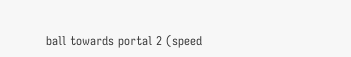ball towards portal 2 (speed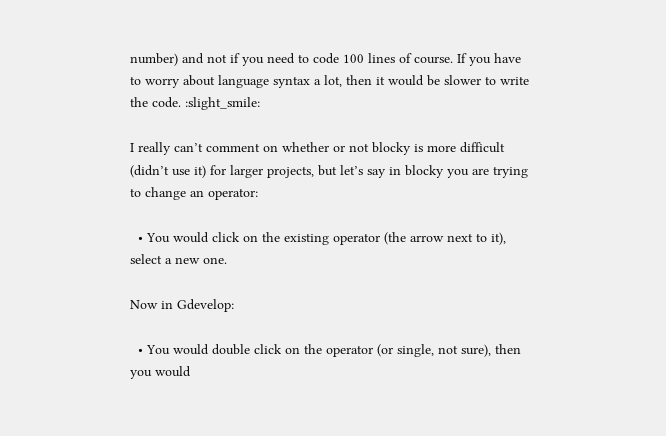number) and not if you need to code 100 lines of course. If you have to worry about language syntax a lot, then it would be slower to write the code. :slight_smile:

I really can’t comment on whether or not blocky is more difficult (didn’t use it) for larger projects, but let’s say in blocky you are trying to change an operator:

  • You would click on the existing operator (the arrow next to it), select a new one.

Now in Gdevelop:

  • You would double click on the operator (or single, not sure), then you would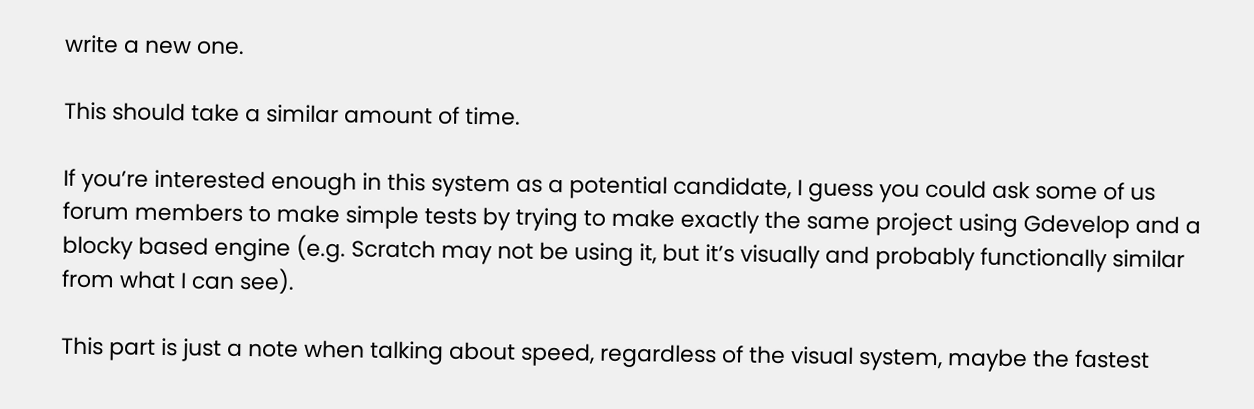write a new one.

This should take a similar amount of time.

If you’re interested enough in this system as a potential candidate, I guess you could ask some of us forum members to make simple tests by trying to make exactly the same project using Gdevelop and a blocky based engine (e.g. Scratch may not be using it, but it’s visually and probably functionally similar from what I can see).

This part is just a note when talking about speed, regardless of the visual system, maybe the fastest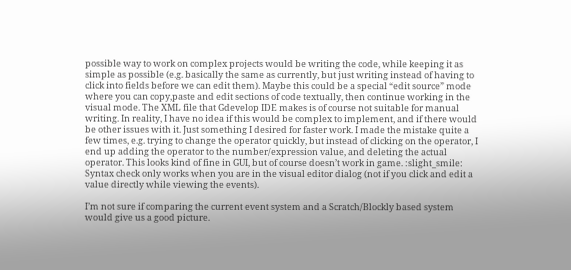possible way to work on complex projects would be writing the code, while keeping it as simple as possible (e.g. basically the same as currently, but just writing instead of having to click into fields before we can edit them). Maybe this could be a special “edit source” mode where you can copy,paste and edit sections of code textually, then continue working in the visual mode. The XML file that Gdevelop IDE makes is of course not suitable for manual writing. In reality, I have no idea if this would be complex to implement, and if there would be other issues with it. Just something I desired for faster work. I made the mistake quite a few times, e.g. trying to change the operator quickly, but instead of clicking on the operator, I end up adding the operator to the number/expression value, and deleting the actual operator. This looks kind of fine in GUI, but of course doesn’t work in game. :slight_smile: Syntax check only works when you are in the visual editor dialog (not if you click and edit a value directly while viewing the events).

I’m not sure if comparing the current event system and a Scratch/Blockly based system would give us a good picture.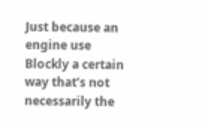Just because an engine use Blockly a certain way that’s not necessarily the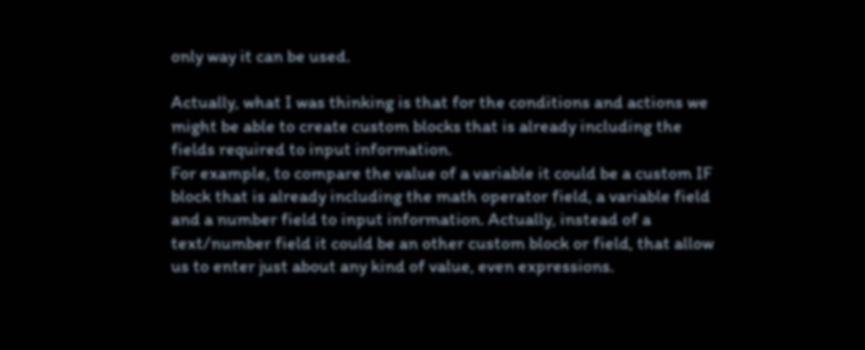only way it can be used.

Actually, what I was thinking is that for the conditions and actions we might be able to create custom blocks that is already including the fields required to input information.
For example, to compare the value of a variable it could be a custom IF block that is already including the math operator field, a variable field and a number field to input information. Actually, instead of a text/number field it could be an other custom block or field, that allow us to enter just about any kind of value, even expressions.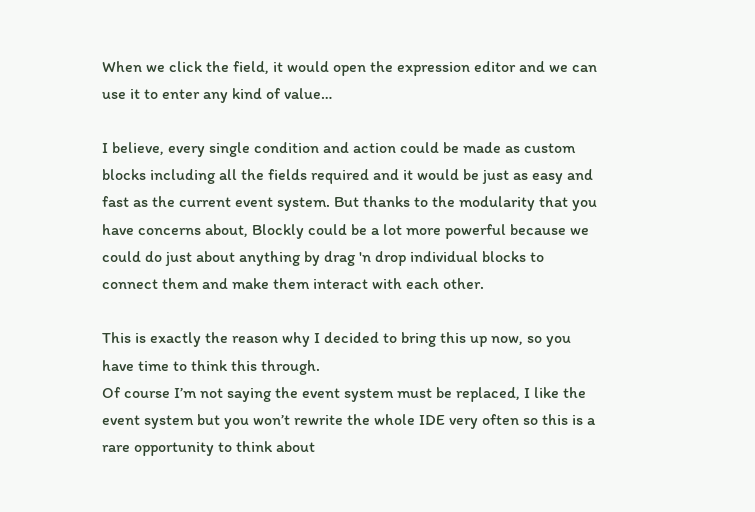When we click the field, it would open the expression editor and we can use it to enter any kind of value…

I believe, every single condition and action could be made as custom blocks including all the fields required and it would be just as easy and fast as the current event system. But thanks to the modularity that you have concerns about, Blockly could be a lot more powerful because we could do just about anything by drag 'n drop individual blocks to connect them and make them interact with each other.

This is exactly the reason why I decided to bring this up now, so you have time to think this through.
Of course I’m not saying the event system must be replaced, I like the event system but you won’t rewrite the whole IDE very often so this is a rare opportunity to think about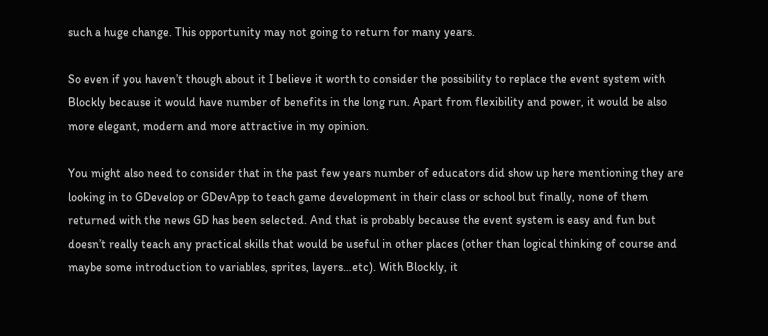such a huge change. This opportunity may not going to return for many years.

So even if you haven’t though about it I believe it worth to consider the possibility to replace the event system with Blockly because it would have number of benefits in the long run. Apart from flexibility and power, it would be also more elegant, modern and more attractive in my opinion.

You might also need to consider that in the past few years number of educators did show up here mentioning they are looking in to GDevelop or GDevApp to teach game development in their class or school but finally, none of them returned with the news GD has been selected. And that is probably because the event system is easy and fun but doesn’t really teach any practical skills that would be useful in other places (other than logical thinking of course and maybe some introduction to variables, sprites, layers…etc). With Blockly, it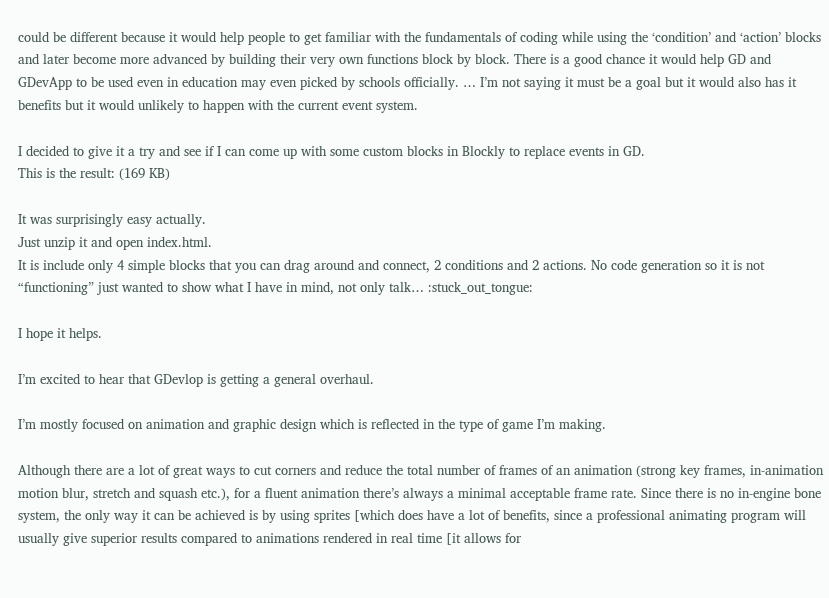could be different because it would help people to get familiar with the fundamentals of coding while using the ‘condition’ and ‘action’ blocks and later become more advanced by building their very own functions block by block. There is a good chance it would help GD and GDevApp to be used even in education may even picked by schools officially. … I’m not saying it must be a goal but it would also has it benefits but it would unlikely to happen with the current event system.

I decided to give it a try and see if I can come up with some custom blocks in Blockly to replace events in GD.
This is the result: (169 KB)

It was surprisingly easy actually.
Just unzip it and open index.html.
It is include only 4 simple blocks that you can drag around and connect, 2 conditions and 2 actions. No code generation so it is not “functioning” just wanted to show what I have in mind, not only talk… :stuck_out_tongue:

I hope it helps.

I’m excited to hear that GDevlop is getting a general overhaul.

I’m mostly focused on animation and graphic design which is reflected in the type of game I’m making.

Although there are a lot of great ways to cut corners and reduce the total number of frames of an animation (strong key frames, in-animation motion blur, stretch and squash etc.), for a fluent animation there’s always a minimal acceptable frame rate. Since there is no in-engine bone system, the only way it can be achieved is by using sprites [which does have a lot of benefits, since a professional animating program will usually give superior results compared to animations rendered in real time [it allows for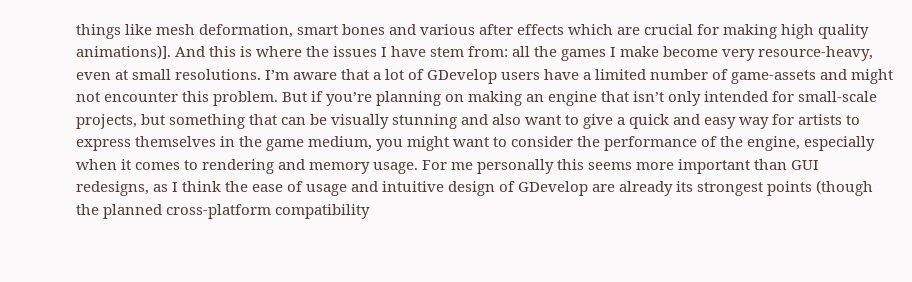things like mesh deformation, smart bones and various after effects which are crucial for making high quality animations)]. And this is where the issues I have stem from: all the games I make become very resource-heavy, even at small resolutions. I’m aware that a lot of GDevelop users have a limited number of game-assets and might not encounter this problem. But if you’re planning on making an engine that isn’t only intended for small-scale projects, but something that can be visually stunning and also want to give a quick and easy way for artists to express themselves in the game medium, you might want to consider the performance of the engine, especially when it comes to rendering and memory usage. For me personally this seems more important than GUI redesigns, as I think the ease of usage and intuitive design of GDevelop are already its strongest points (though the planned cross-platform compatibility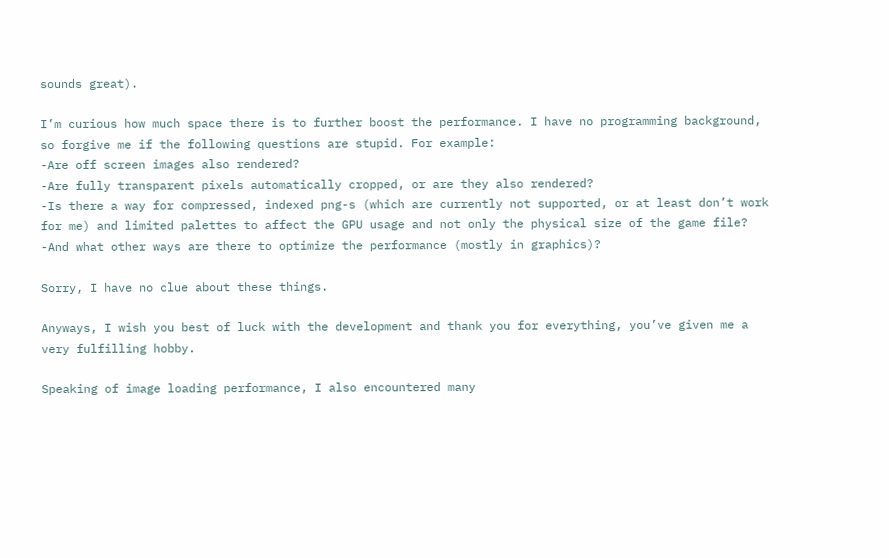sounds great).

I’m curious how much space there is to further boost the performance. I have no programming background, so forgive me if the following questions are stupid. For example:
-Are off screen images also rendered?
-Are fully transparent pixels automatically cropped, or are they also rendered?
-Is there a way for compressed, indexed png-s (which are currently not supported, or at least don’t work for me) and limited palettes to affect the GPU usage and not only the physical size of the game file?
-And what other ways are there to optimize the performance (mostly in graphics)?

Sorry, I have no clue about these things.

Anyways, I wish you best of luck with the development and thank you for everything, you’ve given me a very fulfilling hobby.

Speaking of image loading performance, I also encountered many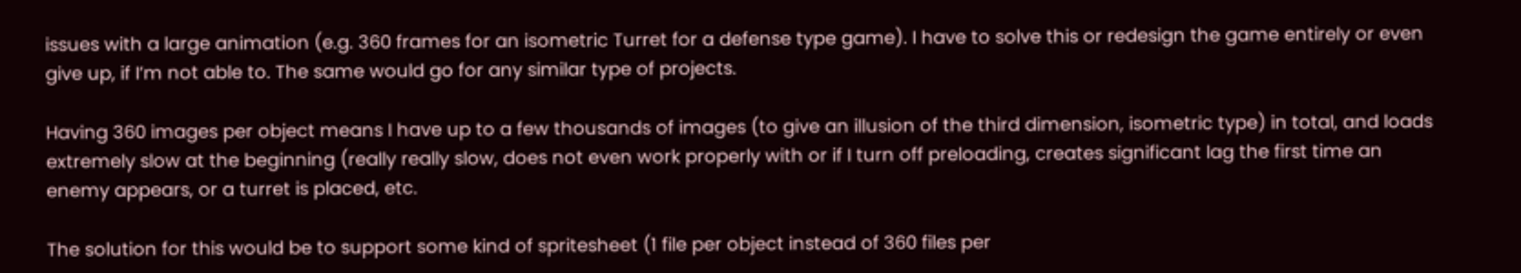issues with a large animation (e.g. 360 frames for an isometric Turret for a defense type game). I have to solve this or redesign the game entirely or even give up, if I’m not able to. The same would go for any similar type of projects.

Having 360 images per object means I have up to a few thousands of images (to give an illusion of the third dimension, isometric type) in total, and loads extremely slow at the beginning (really really slow, does not even work properly with or if I turn off preloading, creates significant lag the first time an enemy appears, or a turret is placed, etc.

The solution for this would be to support some kind of spritesheet (1 file per object instead of 360 files per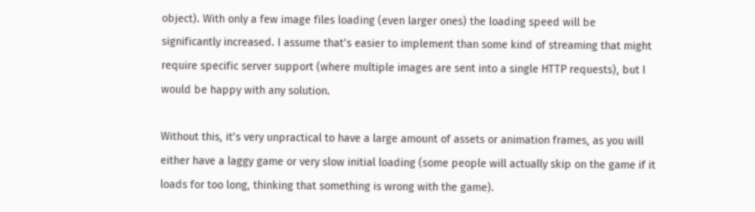object). With only a few image files loading (even larger ones) the loading speed will be significantly increased. I assume that’s easier to implement than some kind of streaming that might require specific server support (where multiple images are sent into a single HTTP requests), but I would be happy with any solution.

Without this, it’s very unpractical to have a large amount of assets or animation frames, as you will either have a laggy game or very slow initial loading (some people will actually skip on the game if it loads for too long, thinking that something is wrong with the game).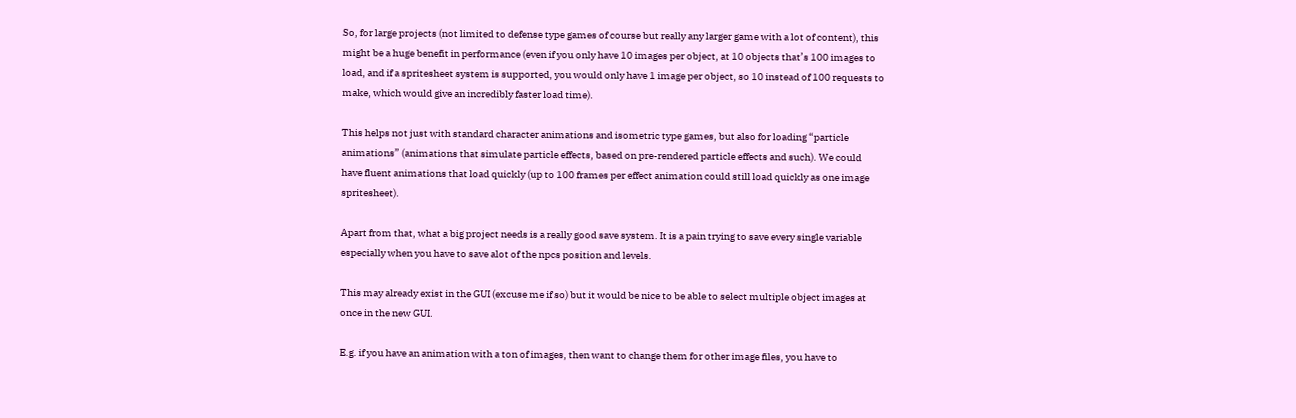So, for large projects (not limited to defense type games of course but really any larger game with a lot of content), this might be a huge benefit in performance (even if you only have 10 images per object, at 10 objects that’s 100 images to load, and if a spritesheet system is supported, you would only have 1 image per object, so 10 instead of 100 requests to make, which would give an incredibly faster load time).

This helps not just with standard character animations and isometric type games, but also for loading “particle animations” (animations that simulate particle effects, based on pre-rendered particle effects and such). We could have fluent animations that load quickly (up to 100 frames per effect animation could still load quickly as one image spritesheet).

Apart from that, what a big project needs is a really good save system. It is a pain trying to save every single variable especially when you have to save alot of the npcs position and levels.

This may already exist in the GUI (excuse me if so) but it would be nice to be able to select multiple object images at once in the new GUI.

E.g. if you have an animation with a ton of images, then want to change them for other image files, you have to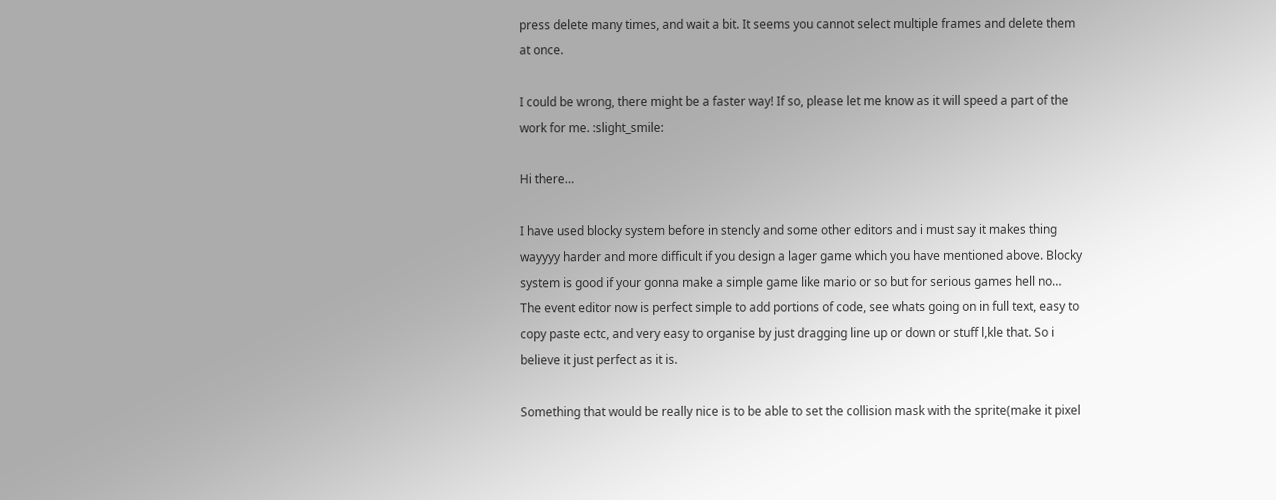press delete many times, and wait a bit. It seems you cannot select multiple frames and delete them at once.

I could be wrong, there might be a faster way! If so, please let me know as it will speed a part of the work for me. :slight_smile:

Hi there…

I have used blocky system before in stencly and some other editors and i must say it makes thing wayyyy harder and more difficult if you design a lager game which you have mentioned above. Blocky system is good if your gonna make a simple game like mario or so but for serious games hell no… The event editor now is perfect simple to add portions of code, see whats going on in full text, easy to copy paste ectc, and very easy to organise by just dragging line up or down or stuff l,kle that. So i believe it just perfect as it is.

Something that would be really nice is to be able to set the collision mask with the sprite(make it pixel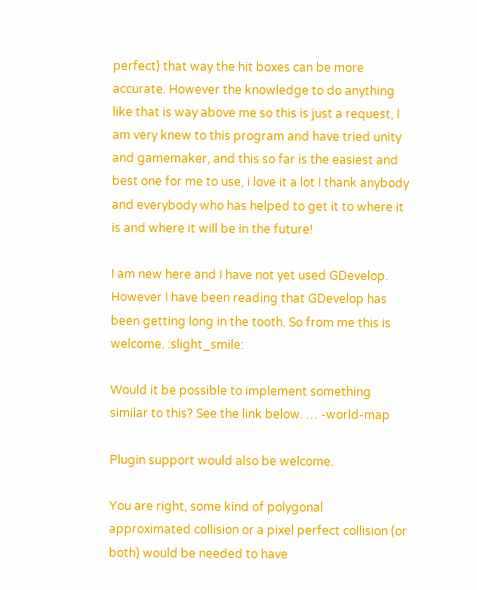perfect) that way the hit boxes can be more accurate. However the knowledge to do anything like that is way above me so this is just a request, I am very knew to this program and have tried unity and gamemaker, and this so far is the easiest and best one for me to use, i love it a lot I thank anybody and everybody who has helped to get it to where it is and where it will be in the future!

I am new here and I have not yet used GDevelop. However I have been reading that GDevelop has been getting long in the tooth. So from me this is welcome. :slight_smile:

Would it be possible to implement something similar to this? See the link below. … -world-map

Plugin support would also be welcome.

You are right, some kind of polygonal approximated collision or a pixel perfect collision (or both) would be needed to have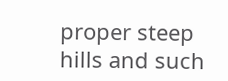proper steep hills and such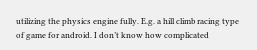utilizing the physics engine fully. E.g. a hill climb racing type of game for android. I don’t know how complicated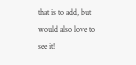that is to add, but would also love to see it!